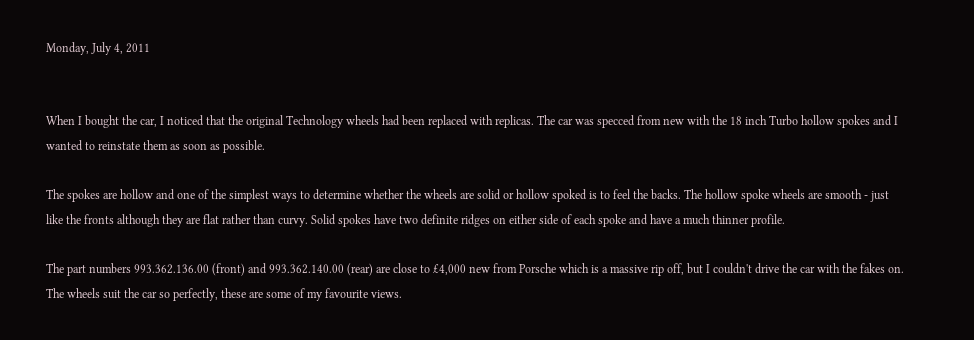Monday, July 4, 2011


When I bought the car, I noticed that the original Technology wheels had been replaced with replicas. The car was specced from new with the 18 inch Turbo hollow spokes and I wanted to reinstate them as soon as possible.

The spokes are hollow and one of the simplest ways to determine whether the wheels are solid or hollow spoked is to feel the backs. The hollow spoke wheels are smooth - just like the fronts although they are flat rather than curvy. Solid spokes have two definite ridges on either side of each spoke and have a much thinner profile.

The part numbers 993.362.136.00 (front) and 993.362.140.00 (rear) are close to £4,000 new from Porsche which is a massive rip off, but I couldn't drive the car with the fakes on. The wheels suit the car so perfectly, these are some of my favourite views.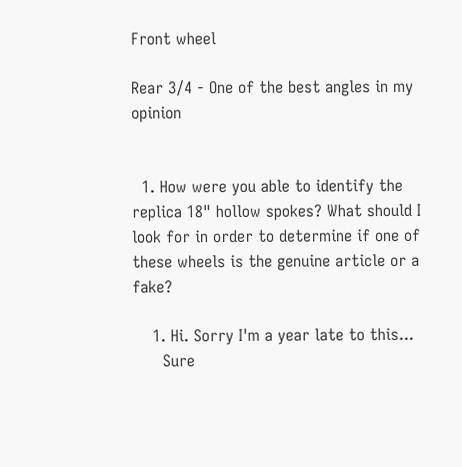Front wheel

Rear 3/4 - One of the best angles in my opinion


  1. How were you able to identify the replica 18" hollow spokes? What should I look for in order to determine if one of these wheels is the genuine article or a fake?

    1. Hi. Sorry I'm a year late to this...
      Sure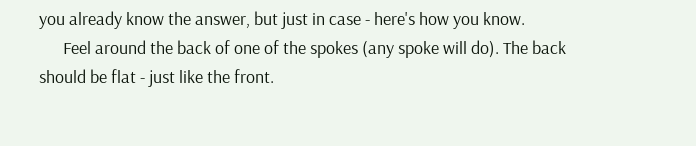you already know the answer, but just in case - here's how you know.
      Feel around the back of one of the spokes (any spoke will do). The back should be flat - just like the front.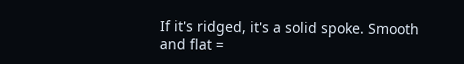If it's ridged, it's a solid spoke. Smooth and flat =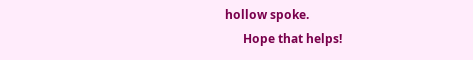hollow spoke.
      Hope that helps!